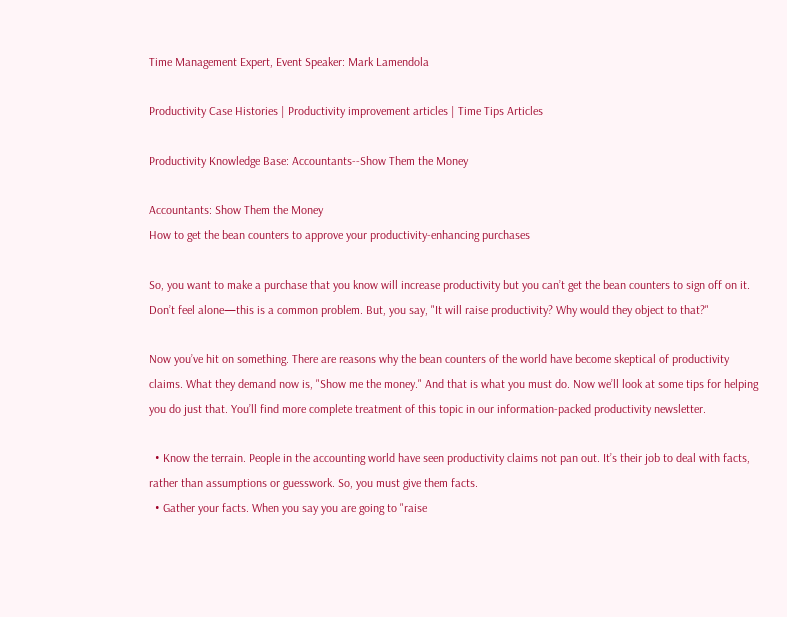Time Management Expert, Event Speaker: Mark Lamendola

Productivity Case Histories | Productivity improvement articles | Time Tips Articles

Productivity Knowledge Base: Accountants--Show Them the Money

Accountants: Show Them the Money
How to get the bean counters to approve your productivity-enhancing purchases

So, you want to make a purchase that you know will increase productivity but you can’t get the bean counters to sign off on it. Don’t feel alone—this is a common problem. But, you say, "It will raise productivity? Why would they object to that?"

Now you’ve hit on something. There are reasons why the bean counters of the world have become skeptical of productivity claims. What they demand now is, "Show me the money." And that is what you must do. Now we’ll look at some tips for helping you do just that. You’ll find more complete treatment of this topic in our information-packed productivity newsletter.

  • Know the terrain. People in the accounting world have seen productivity claims not pan out. It’s their job to deal with facts, rather than assumptions or guesswork. So, you must give them facts.
  • Gather your facts. When you say you are going to "raise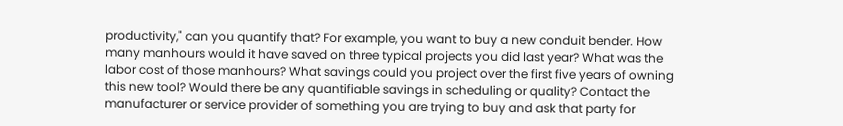productivity," can you quantify that? For example, you want to buy a new conduit bender. How many manhours would it have saved on three typical projects you did last year? What was the labor cost of those manhours? What savings could you project over the first five years of owning this new tool? Would there be any quantifiable savings in scheduling or quality? Contact the manufacturer or service provider of something you are trying to buy and ask that party for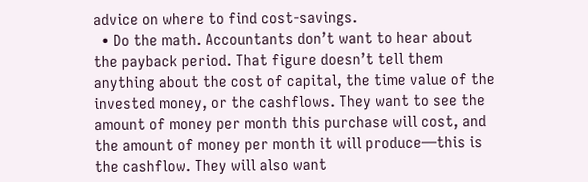advice on where to find cost-savings.
  • Do the math. Accountants don’t want to hear about the payback period. That figure doesn’t tell them anything about the cost of capital, the time value of the invested money, or the cashflows. They want to see the amount of money per month this purchase will cost, and the amount of money per month it will produce—this is the cashflow. They will also want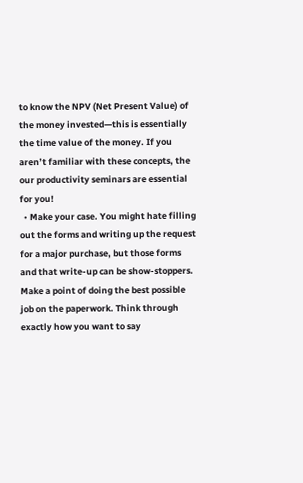to know the NPV (Net Present Value) of the money invested—this is essentially the time value of the money. If you aren’t familiar with these concepts, the our productivity seminars are essential for you!
  • Make your case. You might hate filling out the forms and writing up the request for a major purchase, but those forms and that write-up can be show-stoppers. Make a point of doing the best possible job on the paperwork. Think through exactly how you want to say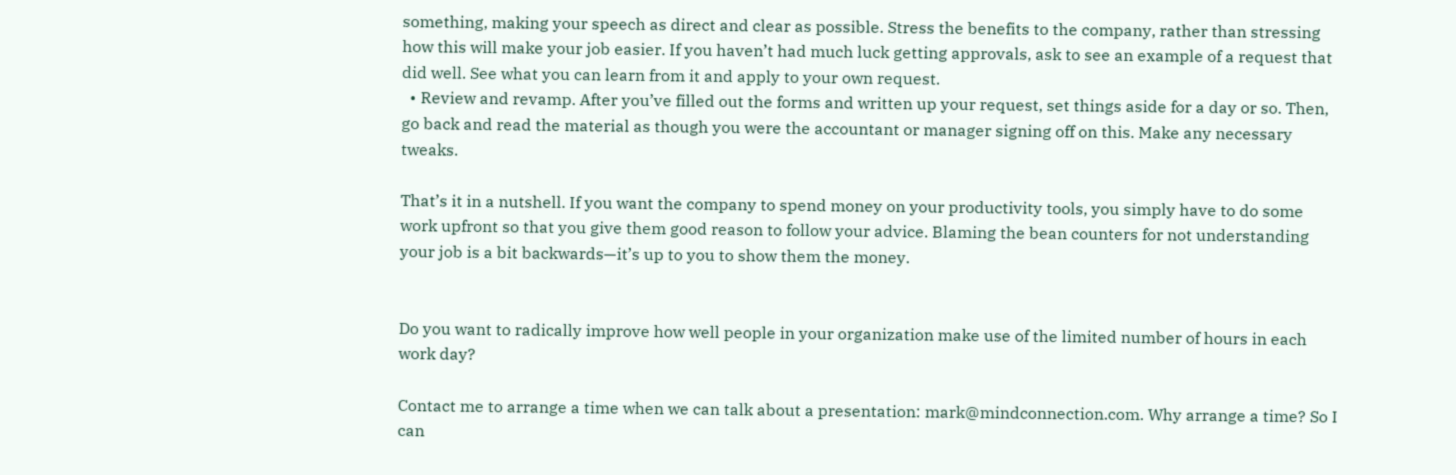something, making your speech as direct and clear as possible. Stress the benefits to the company, rather than stressing how this will make your job easier. If you haven’t had much luck getting approvals, ask to see an example of a request that did well. See what you can learn from it and apply to your own request.
  • Review and revamp. After you’ve filled out the forms and written up your request, set things aside for a day or so. Then, go back and read the material as though you were the accountant or manager signing off on this. Make any necessary tweaks.

That’s it in a nutshell. If you want the company to spend money on your productivity tools, you simply have to do some work upfront so that you give them good reason to follow your advice. Blaming the bean counters for not understanding your job is a bit backwards—it’s up to you to show them the money.


Do you want to radically improve how well people in your organization make use of the limited number of hours in each work day?

Contact me to arrange a time when we can talk about a presentation: mark@mindconnection.com. Why arrange a time? So I can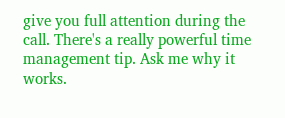give you full attention during the call. There's a really powerful time management tip. Ask me why it works.